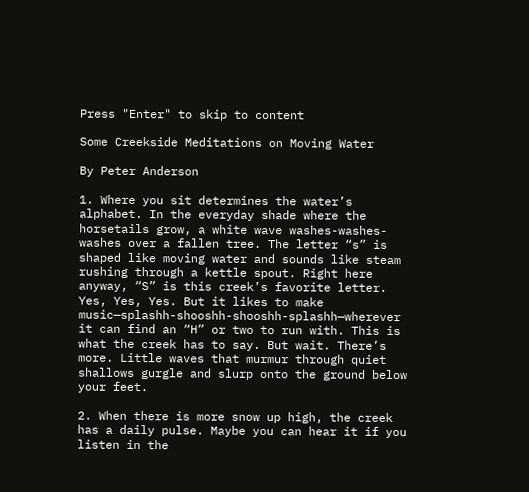Press "Enter" to skip to content

Some Creekside Meditations on Moving Water

By Peter Anderson

1. Where you sit determines the water’s alphabet. In the everyday shade where the horsetails grow, a white wave washes-washes-washes over a fallen tree. The letter “s” is shaped like moving water and sounds like steam rushing through a kettle spout. Right here anyway, “S” is this creek’s favorite letter. Yes, Yes, Yes. But it likes to make music—splashh-shooshh-shooshh-splashh—wherever it can find an “H” or two to run with. This is what the creek has to say. But wait. There’s more. Little waves that murmur through quiet shallows gurgle and slurp onto the ground below your feet.

2. When there is more snow up high, the creek has a daily pulse. Maybe you can hear it if you listen in the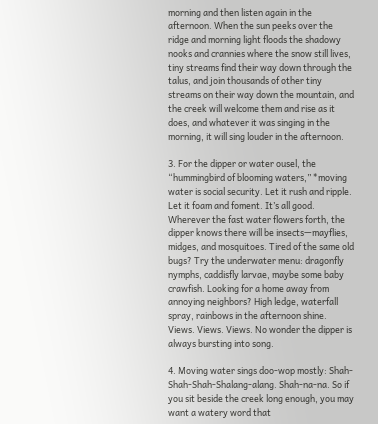morning and then listen again in the afternoon. When the sun peeks over the ridge and morning light floods the shadowy nooks and crannies where the snow still lives, tiny streams find their way down through the talus, and join thousands of other tiny streams on their way down the mountain, and the creek will welcome them and rise as it does, and whatever it was singing in the morning, it will sing louder in the afternoon.

3. For the dipper or water ousel, the “hummingbird of blooming waters,” *moving water is social security. Let it rush and ripple. Let it foam and foment. It’s all good. Wherever the fast water flowers forth, the dipper knows there will be insects—mayflies, midges, and mosquitoes. Tired of the same old bugs? Try the underwater menu: dragonfly nymphs, caddisfly larvae, maybe some baby crawfish. Looking for a home away from annoying neighbors? High ledge, waterfall spray, rainbows in the afternoon shine. Views. Views. Views. No wonder the dipper is always bursting into song.

4. Moving water sings doo-wop mostly: Shah-Shah-Shah-Shalang-alang. Shah-na-na. So if you sit beside the creek long enough, you may want a watery word that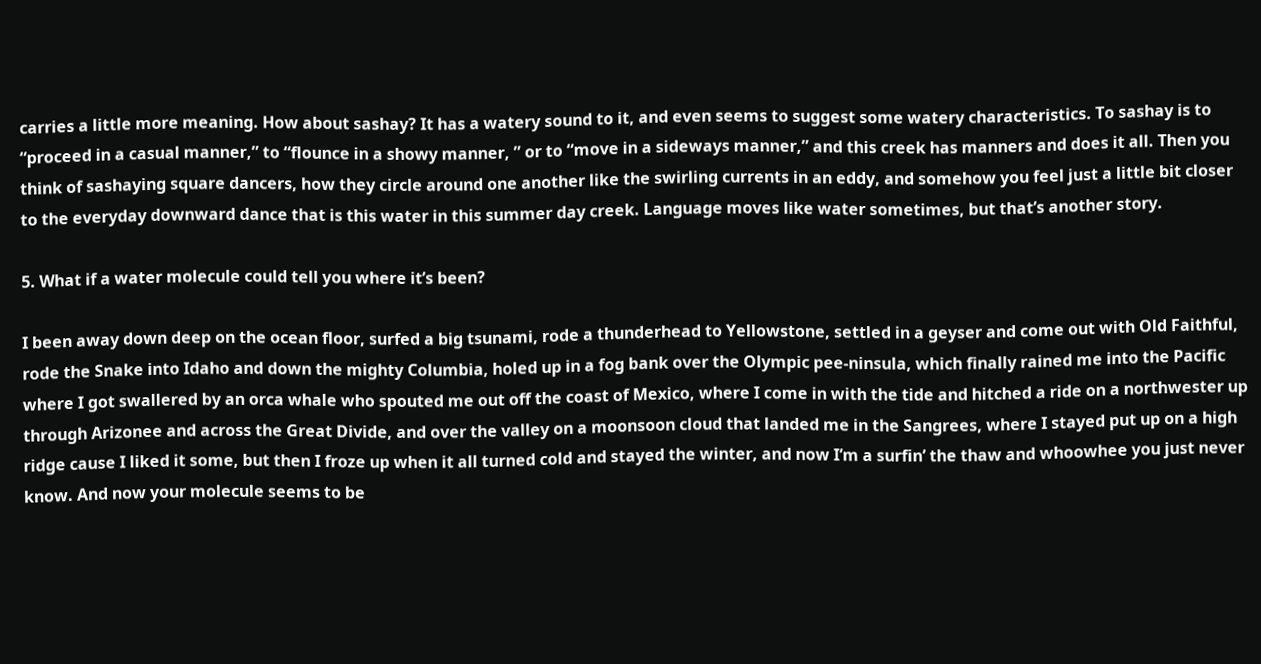carries a little more meaning. How about sashay? It has a watery sound to it, and even seems to suggest some watery characteristics. To sashay is to “proceed in a casual manner,” to “flounce in a showy manner, ” or to “move in a sideways manner,” and this creek has manners and does it all. Then you think of sashaying square dancers, how they circle around one another like the swirling currents in an eddy, and somehow you feel just a little bit closer to the everyday downward dance that is this water in this summer day creek. Language moves like water sometimes, but that’s another story.

5. What if a water molecule could tell you where it’s been?

I been away down deep on the ocean floor, surfed a big tsunami, rode a thunderhead to Yellowstone, settled in a geyser and come out with Old Faithful, rode the Snake into Idaho and down the mighty Columbia, holed up in a fog bank over the Olympic pee-ninsula, which finally rained me into the Pacific where I got swallered by an orca whale who spouted me out off the coast of Mexico, where I come in with the tide and hitched a ride on a northwester up through Arizonee and across the Great Divide, and over the valley on a moonsoon cloud that landed me in the Sangrees, where I stayed put up on a high ridge cause I liked it some, but then I froze up when it all turned cold and stayed the winter, and now I’m a surfin’ the thaw and whoowhee you just never know. And now your molecule seems to be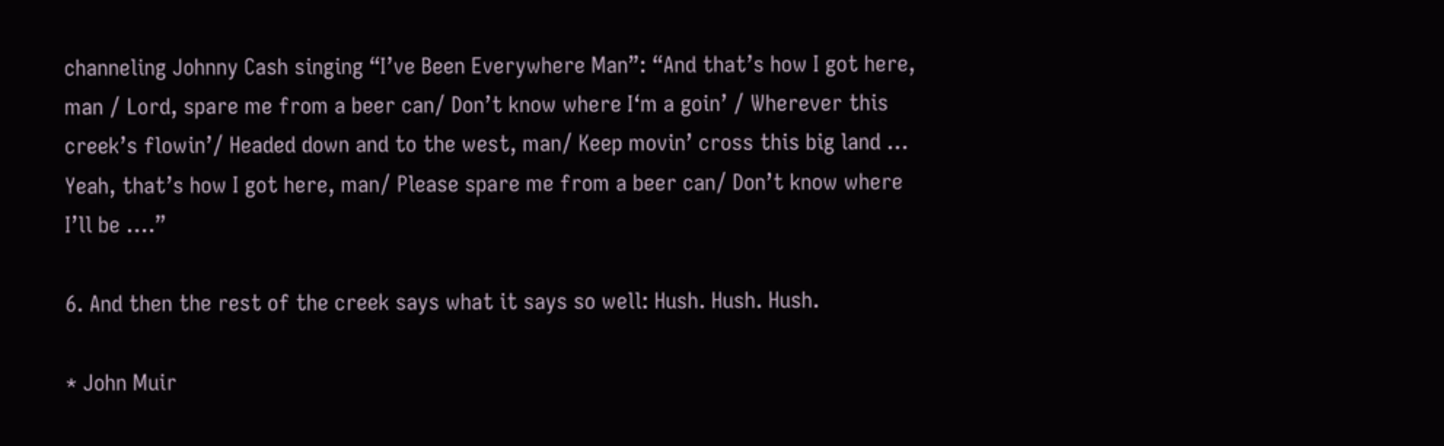channeling Johnny Cash singing “I’ve Been Everywhere Man”: “And that’s how I got here, man / Lord, spare me from a beer can/ Don’t know where I‘m a goin’ / Wherever this creek’s flowin’/ Headed down and to the west, man/ Keep movin’ cross this big land … Yeah, that’s how I got here, man/ Please spare me from a beer can/ Don’t know where I’ll be ….”

6. And then the rest of the creek says what it says so well: Hush. Hush. Hush.

* John Muir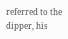referred to the dipper, his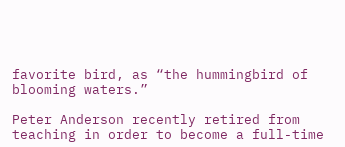favorite bird, as “the hummingbird of blooming waters.”

Peter Anderson recently retired from teaching in order to become a full-time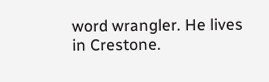word wrangler. He lives in Crestone.